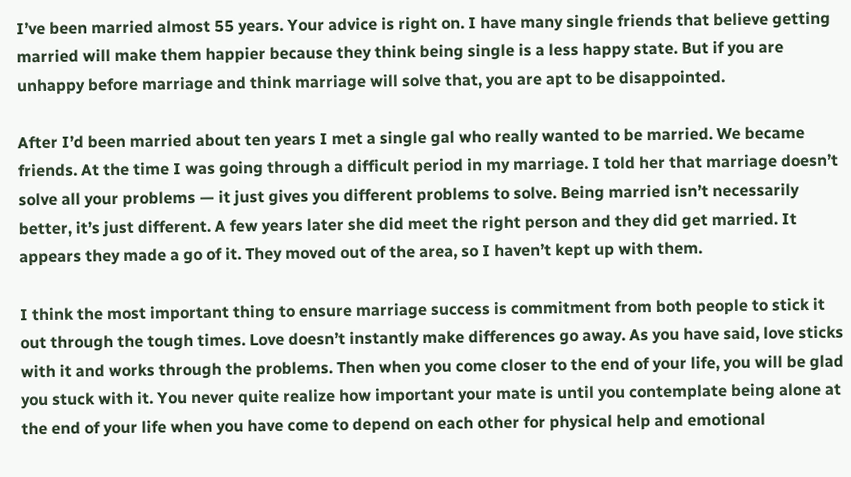I’ve been married almost 55 years. Your advice is right on. I have many single friends that believe getting married will make them happier because they think being single is a less happy state. But if you are unhappy before marriage and think marriage will solve that, you are apt to be disappointed.

After I’d been married about ten years I met a single gal who really wanted to be married. We became friends. At the time I was going through a difficult period in my marriage. I told her that marriage doesn’t solve all your problems — it just gives you different problems to solve. Being married isn’t necessarily better, it’s just different. A few years later she did meet the right person and they did get married. It appears they made a go of it. They moved out of the area, so I haven’t kept up with them.

I think the most important thing to ensure marriage success is commitment from both people to stick it out through the tough times. Love doesn’t instantly make differences go away. As you have said, love sticks with it and works through the problems. Then when you come closer to the end of your life, you will be glad you stuck with it. You never quite realize how important your mate is until you contemplate being alone at the end of your life when you have come to depend on each other for physical help and emotional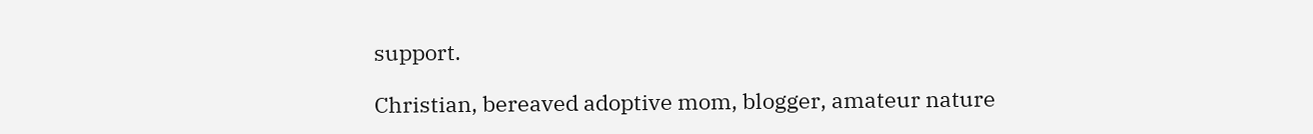support.

Christian, bereaved adoptive mom, blogger, amateur nature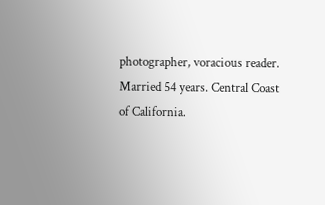photographer, voracious reader. Married 54 years. Central Coast of California.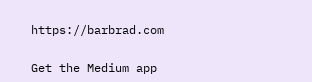https://barbrad.com

Get the Medium app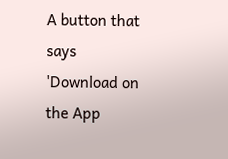A button that says 'Download on the App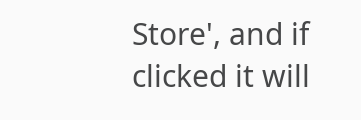Store', and if clicked it will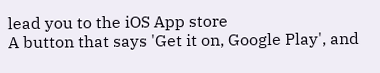lead you to the iOS App store
A button that says 'Get it on, Google Play', and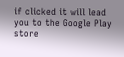if clicked it will lead you to the Google Play store